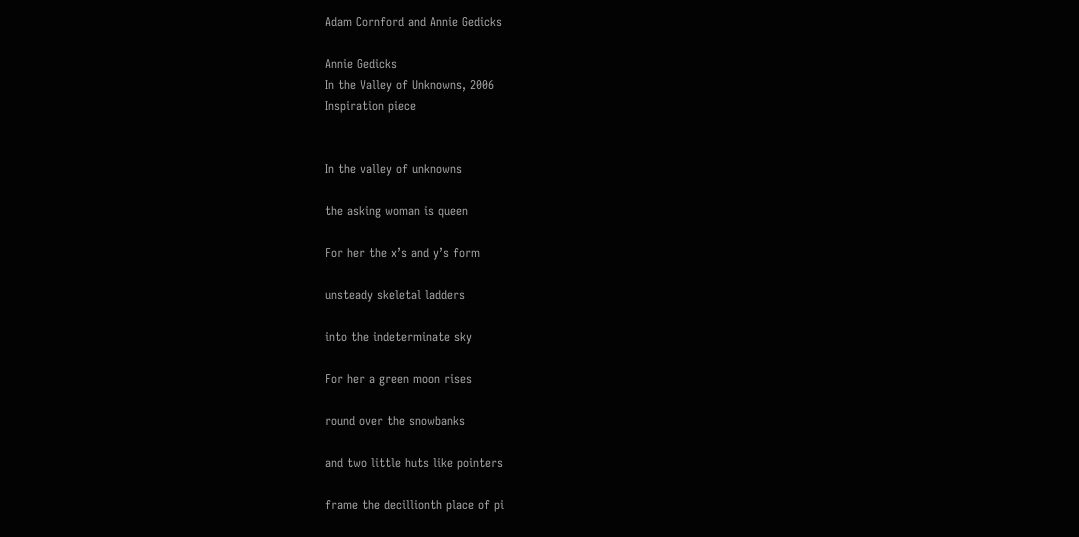Adam Cornford and Annie Gedicks

Annie Gedicks
In the Valley of Unknowns, 2006
Inspiration piece


In the valley of unknowns

the asking woman is queen

For her the x’s and y’s form

unsteady skeletal ladders

into the indeterminate sky

For her a green moon rises

round over the snowbanks

and two little huts like pointers

frame the decillionth place of pi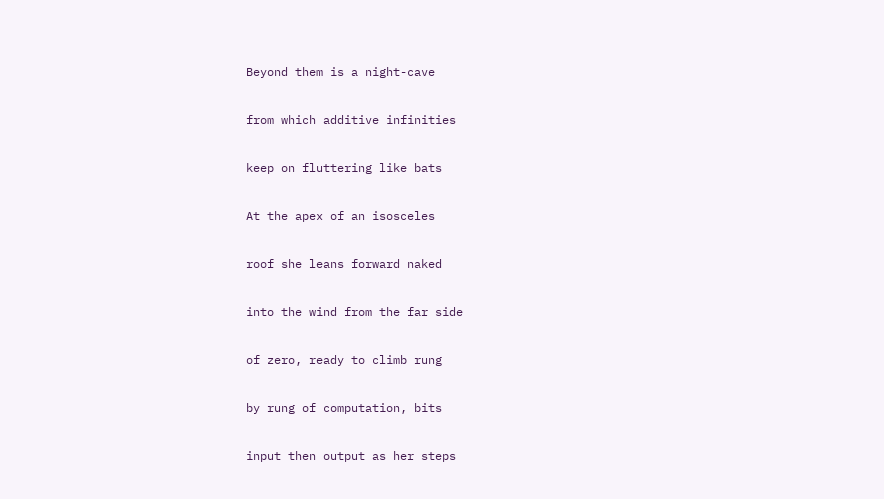Beyond them is a night-cave

from which additive infinities

keep on fluttering like bats

At the apex of an isosceles

roof she leans forward naked

into the wind from the far side

of zero, ready to climb rung

by rung of computation, bits

input then output as her steps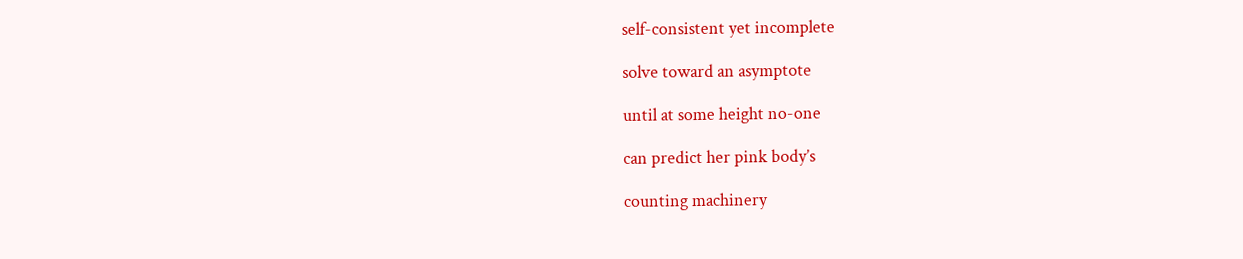self-consistent yet incomplete

solve toward an asymptote

until at some height no-one

can predict her pink body’s

counting machinery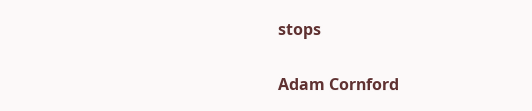stops

Adam Cornford